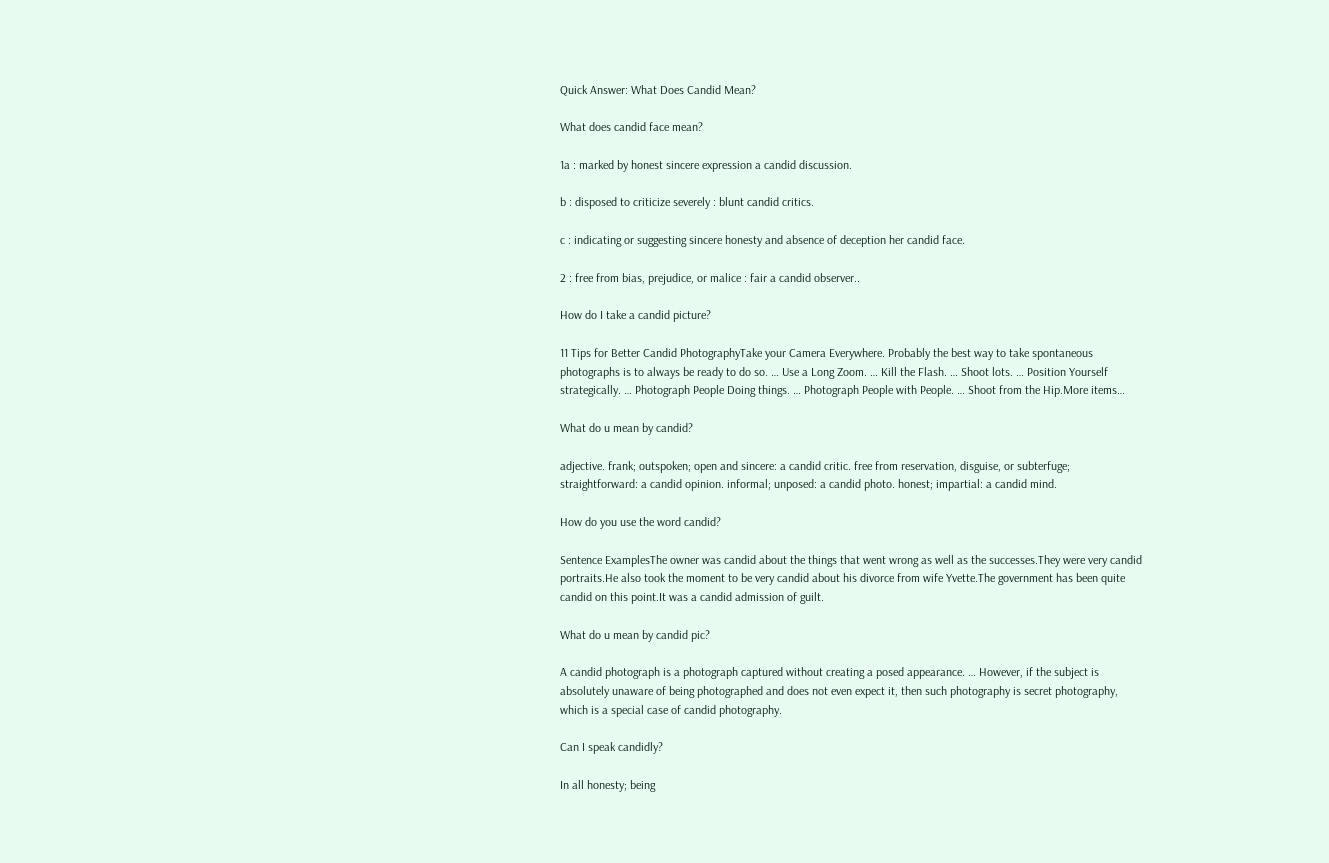Quick Answer: What Does Candid Mean?

What does candid face mean?

1a : marked by honest sincere expression a candid discussion.

b : disposed to criticize severely : blunt candid critics.

c : indicating or suggesting sincere honesty and absence of deception her candid face.

2 : free from bias, prejudice, or malice : fair a candid observer..

How do I take a candid picture?

11 Tips for Better Candid PhotographyTake your Camera Everywhere. Probably the best way to take spontaneous photographs is to always be ready to do so. … Use a Long Zoom. … Kill the Flash. … Shoot lots. … Position Yourself strategically. … Photograph People Doing things. … Photograph People with People. … Shoot from the Hip.More items…

What do u mean by candid?

adjective. frank; outspoken; open and sincere: a candid critic. free from reservation, disguise, or subterfuge; straightforward: a candid opinion. informal; unposed: a candid photo. honest; impartial: a candid mind.

How do you use the word candid?

Sentence ExamplesThe owner was candid about the things that went wrong as well as the successes.They were very candid portraits.He also took the moment to be very candid about his divorce from wife Yvette.The government has been quite candid on this point.It was a candid admission of guilt.

What do u mean by candid pic?

A candid photograph is a photograph captured without creating a posed appearance. … However, if the subject is absolutely unaware of being photographed and does not even expect it, then such photography is secret photography, which is a special case of candid photography.

Can I speak candidly?

In all honesty; being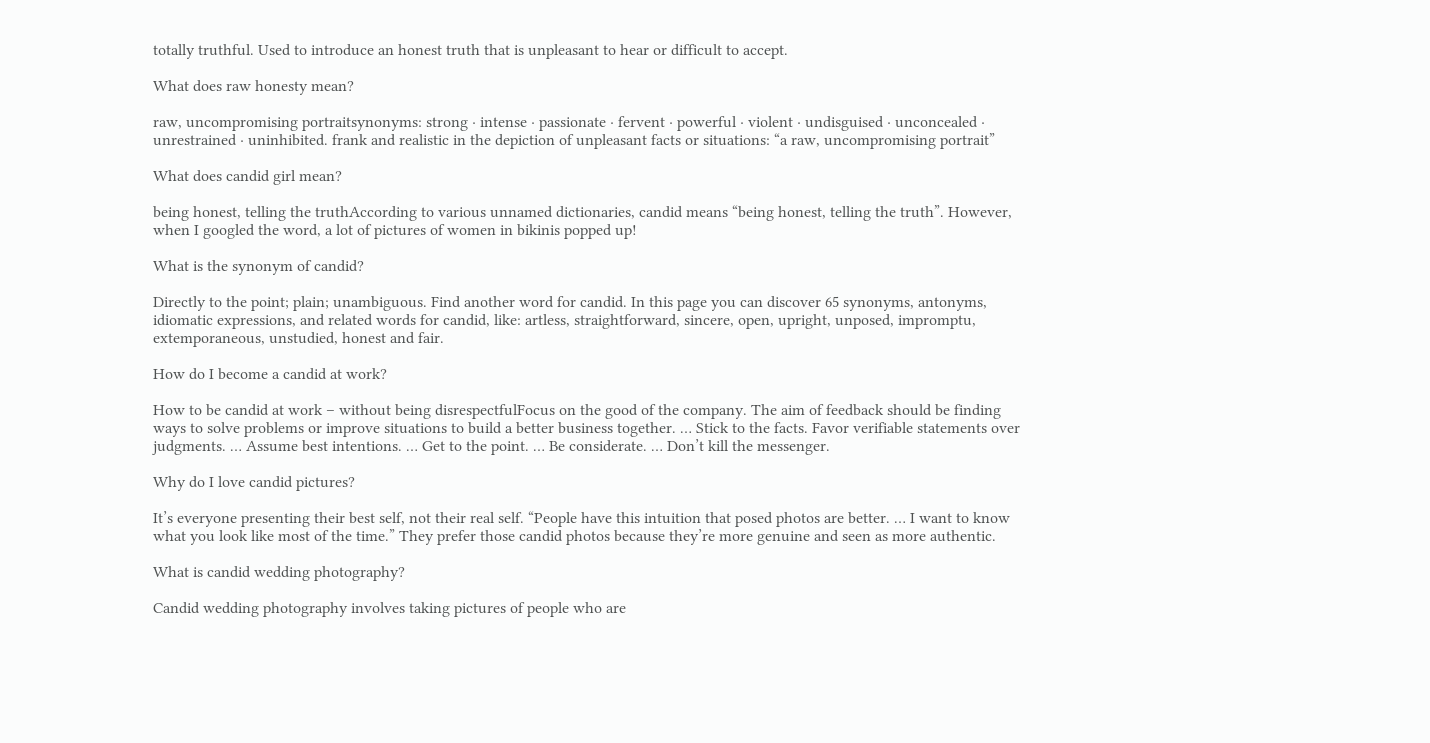totally truthful. Used to introduce an honest truth that is unpleasant to hear or difficult to accept.

What does raw honesty mean?

raw, uncompromising portraitsynonyms: strong · intense · passionate · fervent · powerful · violent · undisguised · unconcealed · unrestrained · uninhibited. frank and realistic in the depiction of unpleasant facts or situations: “a raw, uncompromising portrait”

What does candid girl mean?

being honest, telling the truthAccording to various unnamed dictionaries, candid means “being honest, telling the truth”. However, when I googled the word, a lot of pictures of women in bikinis popped up!

What is the synonym of candid?

Directly to the point; plain; unambiguous. Find another word for candid. In this page you can discover 65 synonyms, antonyms, idiomatic expressions, and related words for candid, like: artless, straightforward, sincere, open, upright, unposed, impromptu, extemporaneous, unstudied, honest and fair.

How do I become a candid at work?

How to be candid at work – without being disrespectfulFocus on the good of the company. The aim of feedback should be finding ways to solve problems or improve situations to build a better business together. … Stick to the facts. Favor verifiable statements over judgments. … Assume best intentions. … Get to the point. … Be considerate. … Don’t kill the messenger.

Why do I love candid pictures?

It’s everyone presenting their best self, not their real self. “People have this intuition that posed photos are better. … I want to know what you look like most of the time.” They prefer those candid photos because they’re more genuine and seen as more authentic.

What is candid wedding photography?

Candid wedding photography involves taking pictures of people who are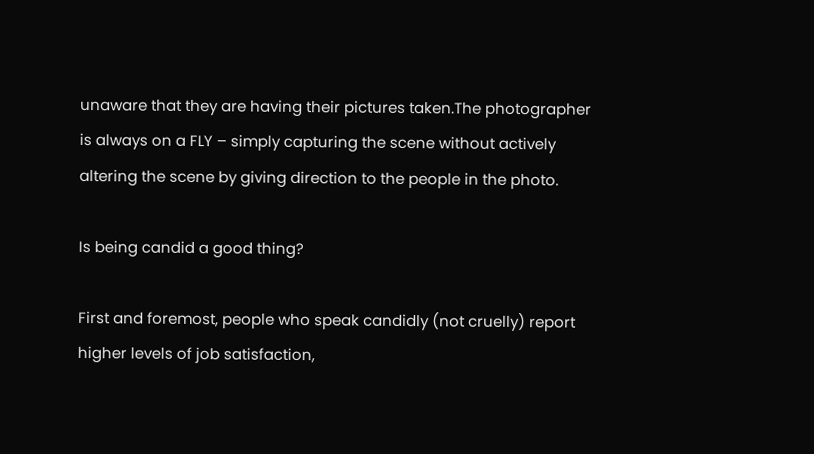unaware that they are having their pictures taken.The photographer is always on a FLY – simply capturing the scene without actively altering the scene by giving direction to the people in the photo.

Is being candid a good thing?

First and foremost, people who speak candidly (not cruelly) report higher levels of job satisfaction,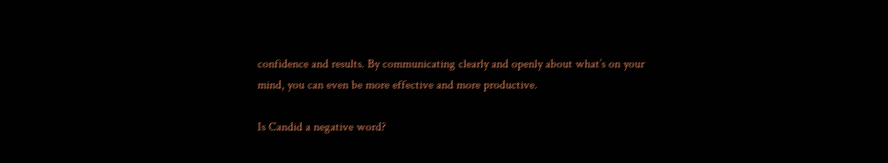confidence and results. By communicating clearly and openly about what’s on your mind, you can even be more effective and more productive.

Is Candid a negative word?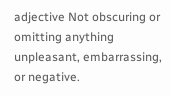adjective Not obscuring or omitting anything unpleasant, embarrassing, or negative.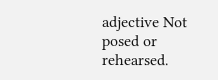adjective Not posed or rehearsed.